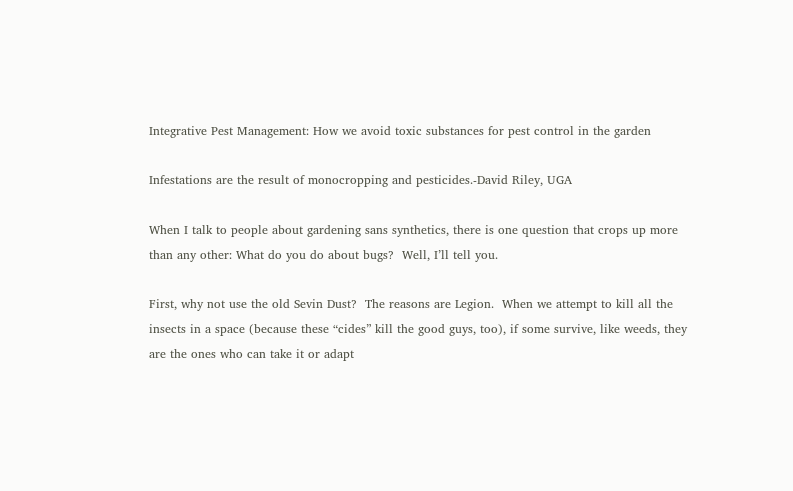Integrative Pest Management: How we avoid toxic substances for pest control in the garden

Infestations are the result of monocropping and pesticides.-David Riley, UGA

When I talk to people about gardening sans synthetics, there is one question that crops up more than any other: What do you do about bugs?  Well, I’ll tell you.

First, why not use the old Sevin Dust?  The reasons are Legion.  When we attempt to kill all the insects in a space (because these “cides” kill the good guys, too), if some survive, like weeds, they are the ones who can take it or adapt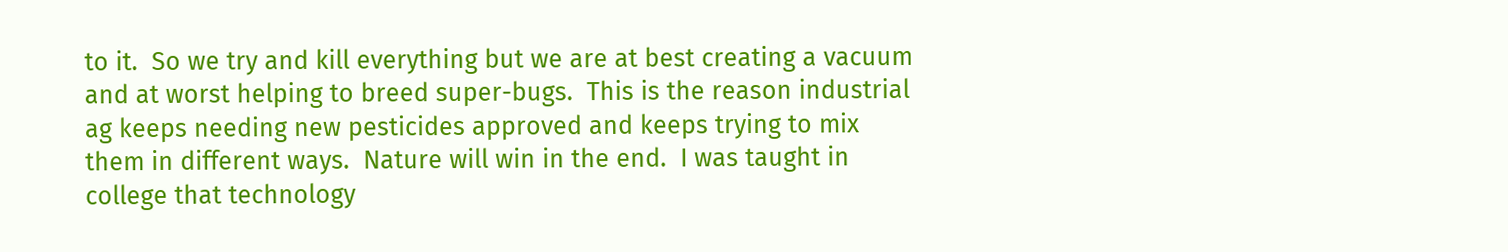to it.  So we try and kill everything but we are at best creating a vacuum and at worst helping to breed super-bugs.  This is the reason industrial ag keeps needing new pesticides approved and keeps trying to mix them in different ways.  Nature will win in the end.  I was taught in college that technology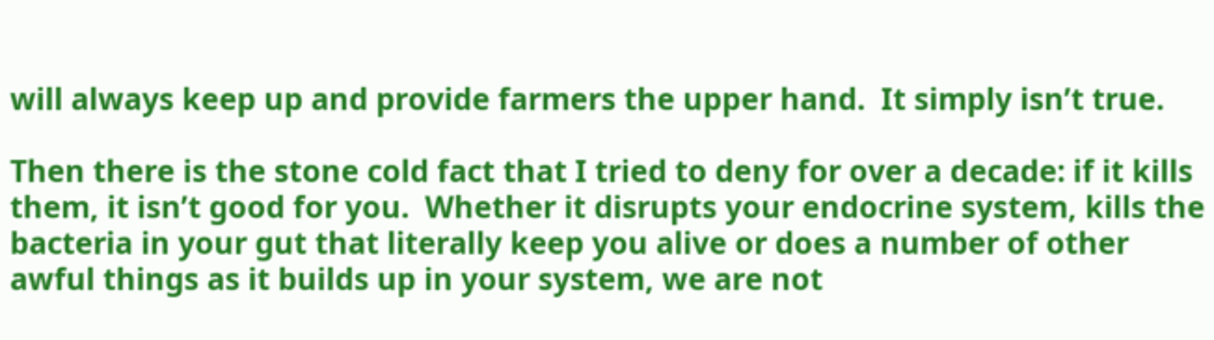will always keep up and provide farmers the upper hand.  It simply isn’t true.

Then there is the stone cold fact that I tried to deny for over a decade: if it kills them, it isn’t good for you.  Whether it disrupts your endocrine system, kills the bacteria in your gut that literally keep you alive or does a number of other awful things as it builds up in your system, we are not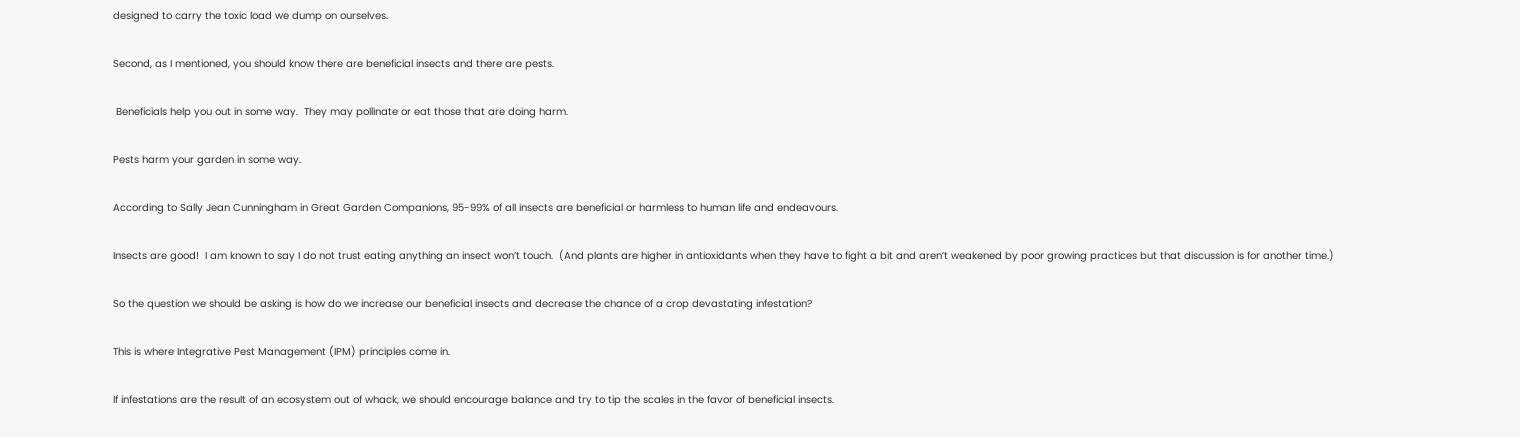designed to carry the toxic load we dump on ourselves.

Second, as I mentioned, you should know there are beneficial insects and there are pests.

 Beneficials help you out in some way.  They may pollinate or eat those that are doing harm.

Pests harm your garden in some way.

According to Sally Jean Cunningham in Great Garden Companions, 95-99% of all insects are beneficial or harmless to human life and endeavours.

Insects are good!  I am known to say I do not trust eating anything an insect won’t touch.  (And plants are higher in antioxidants when they have to fight a bit and aren’t weakened by poor growing practices but that discussion is for another time.)

So the question we should be asking is how do we increase our beneficial insects and decrease the chance of a crop devastating infestation?

This is where Integrative Pest Management (IPM) principles come in.

If infestations are the result of an ecosystem out of whack, we should encourage balance and try to tip the scales in the favor of beneficial insects.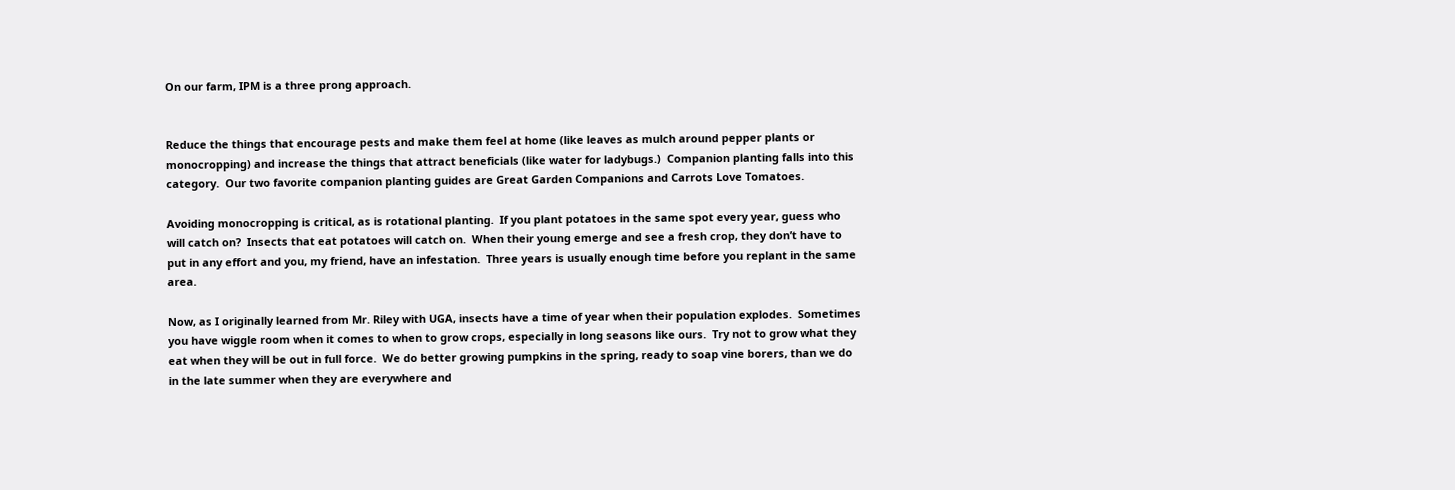On our farm, IPM is a three prong approach.


Reduce the things that encourage pests and make them feel at home (like leaves as mulch around pepper plants or monocropping) and increase the things that attract beneficials (like water for ladybugs.)  Companion planting falls into this category.  Our two favorite companion planting guides are Great Garden Companions and Carrots Love Tomatoes.

Avoiding monocropping is critical, as is rotational planting.  If you plant potatoes in the same spot every year, guess who will catch on?  Insects that eat potatoes will catch on.  When their young emerge and see a fresh crop, they don’t have to put in any effort and you, my friend, have an infestation.  Three years is usually enough time before you replant in the same area.

Now, as I originally learned from Mr. Riley with UGA, insects have a time of year when their population explodes.  Sometimes you have wiggle room when it comes to when to grow crops, especially in long seasons like ours.  Try not to grow what they eat when they will be out in full force.  We do better growing pumpkins in the spring, ready to soap vine borers, than we do in the late summer when they are everywhere and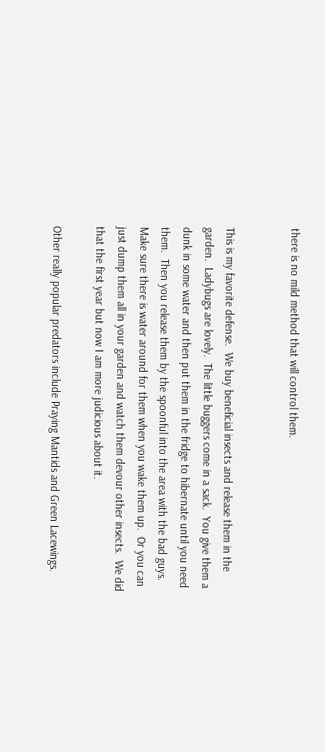there is no mild method that will control them.


This is my favorite defense.  We buy beneficial insects and release them in the garden.  Ladybugs are lovely.  The little buggers come in a sack.  You give them a dunk in some water and then put them in the fridge to hibernate until you need them.  Then you release them by the spoonful into the area with the bad guys.  Make sure there is water around for them when you wake them up.  Or you can just dump them all in your garden and watch them devour other insects.  We did that the first year but now I am more judicious about it.

Other really popular predators include Praying Mantids and Green Lacewings.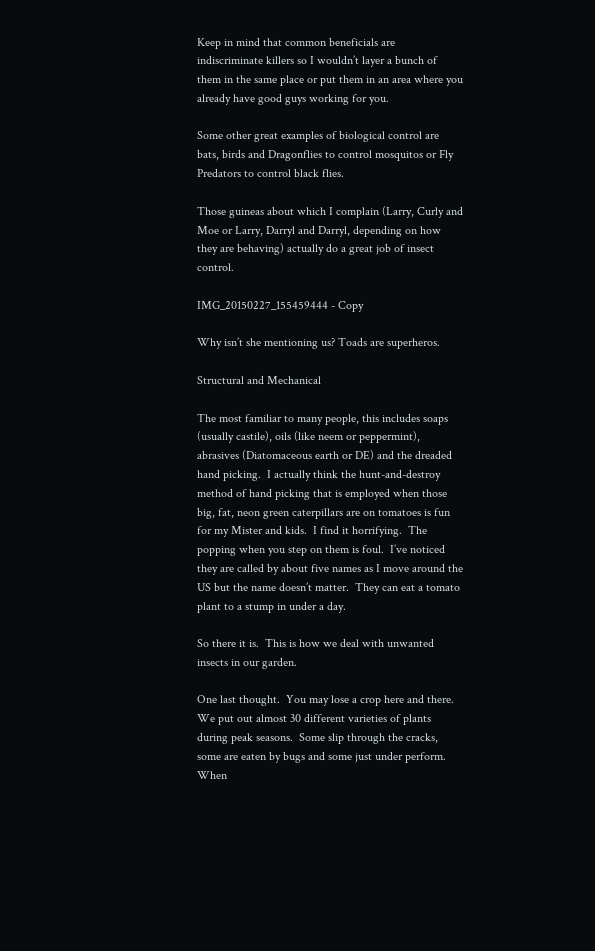Keep in mind that common beneficials are indiscriminate killers so I wouldn’t layer a bunch of them in the same place or put them in an area where you already have good guys working for you.

Some other great examples of biological control are bats, birds and Dragonflies to control mosquitos or Fly Predators to control black flies.

Those guineas about which I complain (Larry, Curly and Moe or Larry, Darryl and Darryl, depending on how they are behaving) actually do a great job of insect control.

IMG_20150227_155459444 - Copy

Why isn’t she mentioning us? Toads are superheros.

Structural and Mechanical

The most familiar to many people, this includes soaps (usually castile), oils (like neem or peppermint), abrasives (Diatomaceous earth or DE) and the dreaded hand picking.  I actually think the hunt-and-destroy method of hand picking that is employed when those big, fat, neon green caterpillars are on tomatoes is fun for my Mister and kids.  I find it horrifying.  The popping when you step on them is foul.  I’ve noticed they are called by about five names as I move around the US but the name doesn’t matter.  They can eat a tomato plant to a stump in under a day.

So there it is.  This is how we deal with unwanted insects in our garden.

One last thought.  You may lose a crop here and there.  We put out almost 30 different varieties of plants during peak seasons.  Some slip through the cracks, some are eaten by bugs and some just under perform.  When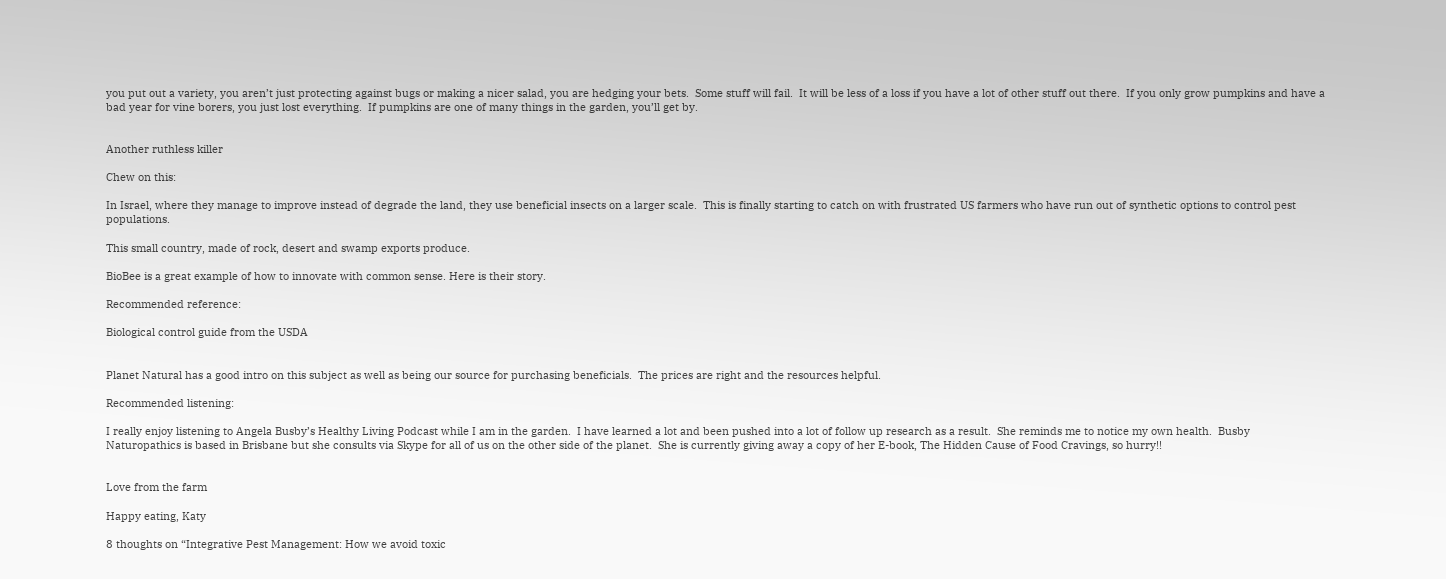you put out a variety, you aren’t just protecting against bugs or making a nicer salad, you are hedging your bets.  Some stuff will fail.  It will be less of a loss if you have a lot of other stuff out there.  If you only grow pumpkins and have a bad year for vine borers, you just lost everything.  If pumpkins are one of many things in the garden, you’ll get by.


Another ruthless killer

Chew on this:

In Israel, where they manage to improve instead of degrade the land, they use beneficial insects on a larger scale.  This is finally starting to catch on with frustrated US farmers who have run out of synthetic options to control pest populations.

This small country, made of rock, desert and swamp exports produce.

BioBee is a great example of how to innovate with common sense. Here is their story.

Recommended reference:

Biological control guide from the USDA


Planet Natural has a good intro on this subject as well as being our source for purchasing beneficials.  The prices are right and the resources helpful.

Recommended listening:

I really enjoy listening to Angela Busby’s Healthy Living Podcast while I am in the garden.  I have learned a lot and been pushed into a lot of follow up research as a result.  She reminds me to notice my own health.  Busby Naturopathics is based in Brisbane but she consults via Skype for all of us on the other side of the planet.  She is currently giving away a copy of her E-book, The Hidden Cause of Food Cravings, so hurry!!


Love from the farm

Happy eating, Katy

8 thoughts on “Integrative Pest Management: How we avoid toxic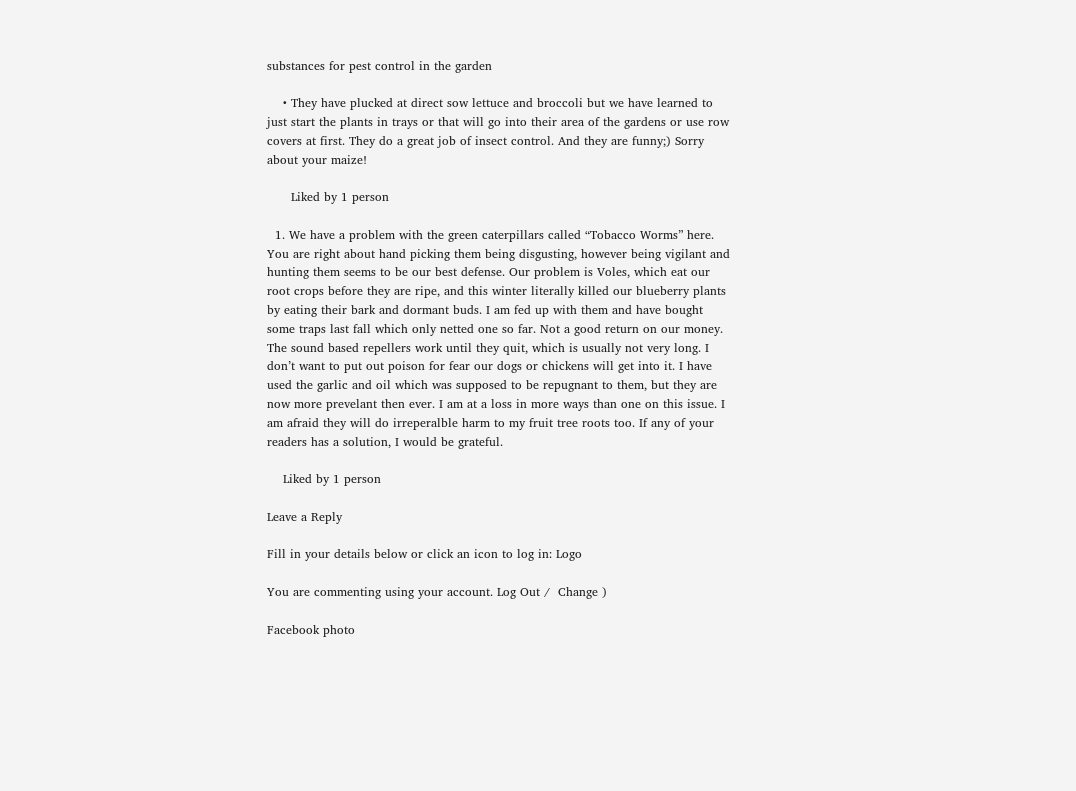substances for pest control in the garden

    • They have plucked at direct sow lettuce and broccoli but we have learned to just start the plants in trays or that will go into their area of the gardens or use row covers at first. They do a great job of insect control. And they are funny;) Sorry about your maize!

      Liked by 1 person

  1. We have a problem with the green caterpillars called “Tobacco Worms” here. You are right about hand picking them being disgusting, however being vigilant and hunting them seems to be our best defense. Our problem is Voles, which eat our root crops before they are ripe, and this winter literally killed our blueberry plants by eating their bark and dormant buds. I am fed up with them and have bought some traps last fall which only netted one so far. Not a good return on our money. The sound based repellers work until they quit, which is usually not very long. I don’t want to put out poison for fear our dogs or chickens will get into it. I have used the garlic and oil which was supposed to be repugnant to them, but they are now more prevelant then ever. I am at a loss in more ways than one on this issue. I am afraid they will do irreperalble harm to my fruit tree roots too. If any of your readers has a solution, I would be grateful.

    Liked by 1 person

Leave a Reply

Fill in your details below or click an icon to log in: Logo

You are commenting using your account. Log Out /  Change )

Facebook photo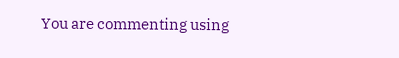You are commenting using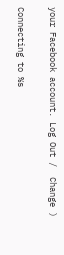your Facebook account. Log Out /  Change )

Connecting to %s